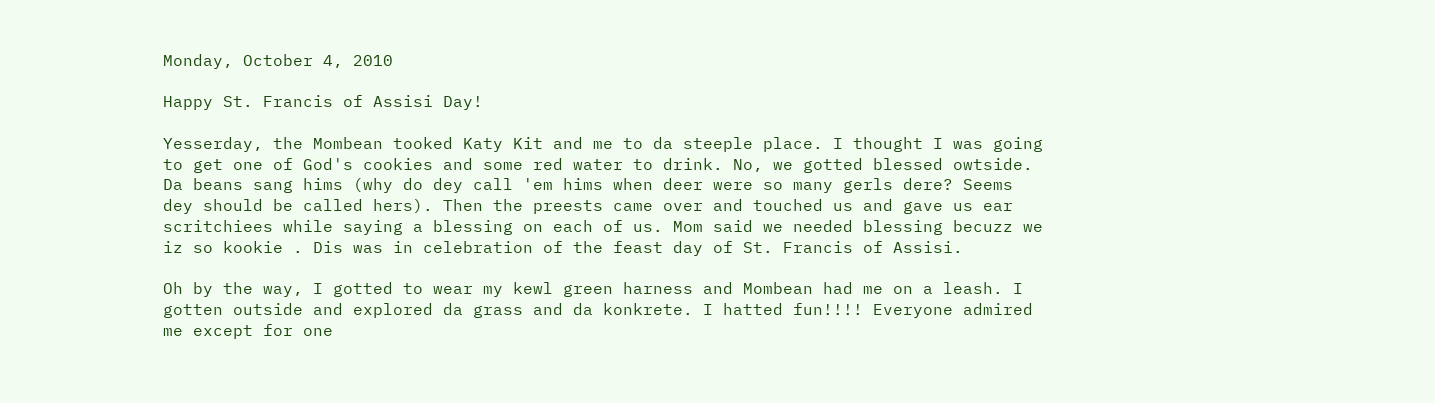Monday, October 4, 2010

Happy St. Francis of Assisi Day!

Yesserday, the Mombean tooked Katy Kit and me to da steeple place. I thought I was going to get one of God's cookies and some red water to drink. No, we gotted blessed owtside. Da beans sang hims (why do dey call 'em hims when deer were so many gerls dere? Seems dey should be called hers). Then the preests came over and touched us and gave us ear scritchiees while saying a blessing on each of us. Mom said we needed blessing becuzz we iz so kookie . Dis was in celebration of the feast day of St. Francis of Assisi.

Oh by the way, I gotted to wear my kewl green harness and Mombean had me on a leash. I gotten outside and explored da grass and da konkrete. I hatted fun!!!! Everyone admired me except for one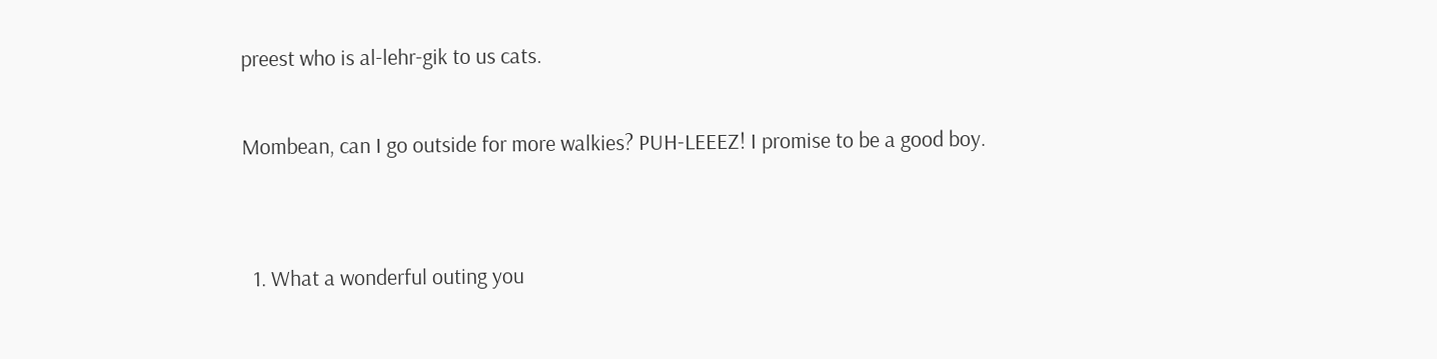preest who is al-lehr-gik to us cats.

Mombean, can I go outside for more walkies? PUH-LEEEZ! I promise to be a good boy.


  1. What a wonderful outing you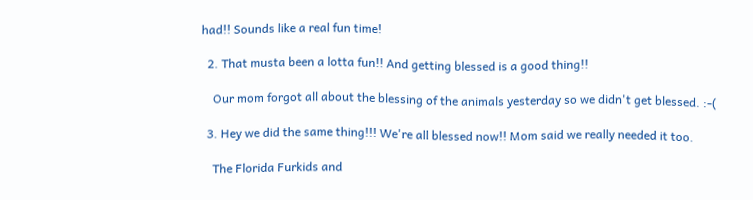had!! Sounds like a real fun time!

  2. That musta been a lotta fun!! And getting blessed is a good thing!!

    Our mom forgot all about the blessing of the animals yesterday so we didn't get blessed. :-(

  3. Hey we did the same thing!!! We're all blessed now!! Mom said we really needed it too.

    The Florida Furkids and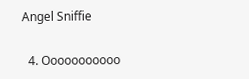Angel Sniffie

  4. Ooooooooooo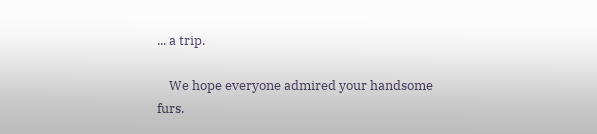... a trip.

    We hope everyone admired your handsome furs.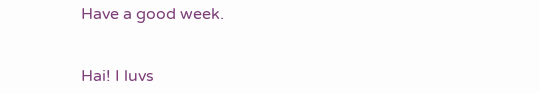Have a good week.


Hai! I luvs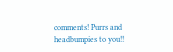comments! Purrs and headbumpies to you!!